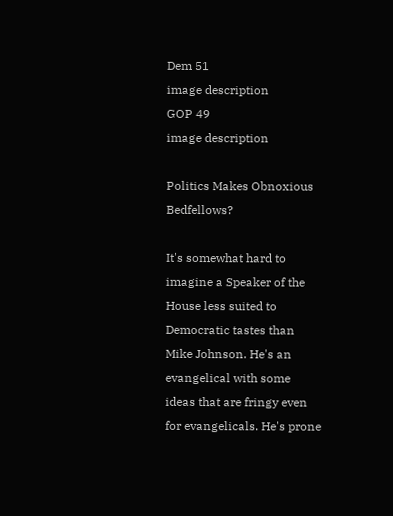Dem 51
image description
GOP 49
image description

Politics Makes Obnoxious Bedfellows?

It's somewhat hard to imagine a Speaker of the House less suited to Democratic tastes than Mike Johnson. He's an evangelical with some ideas that are fringy even for evangelicals. He's prone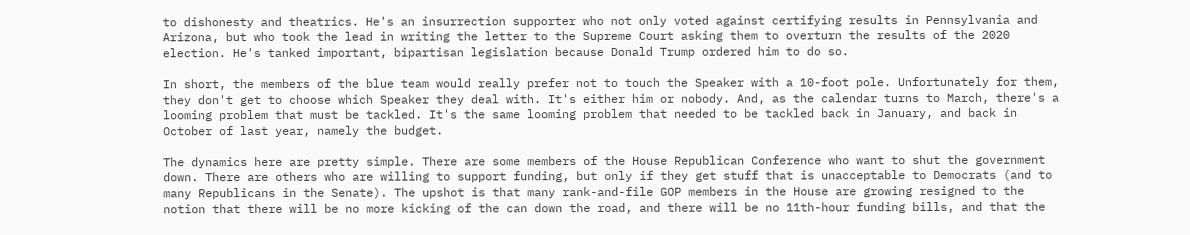to dishonesty and theatrics. He's an insurrection supporter who not only voted against certifying results in Pennsylvania and Arizona, but who took the lead in writing the letter to the Supreme Court asking them to overturn the results of the 2020 election. He's tanked important, bipartisan legislation because Donald Trump ordered him to do so.

In short, the members of the blue team would really prefer not to touch the Speaker with a 10-foot pole. Unfortunately for them, they don't get to choose which Speaker they deal with. It's either him or nobody. And, as the calendar turns to March, there's a looming problem that must be tackled. It's the same looming problem that needed to be tackled back in January, and back in October of last year, namely the budget.

The dynamics here are pretty simple. There are some members of the House Republican Conference who want to shut the government down. There are others who are willing to support funding, but only if they get stuff that is unacceptable to Democrats (and to many Republicans in the Senate). The upshot is that many rank-and-file GOP members in the House are growing resigned to the notion that there will be no more kicking of the can down the road, and there will be no 11th-hour funding bills, and that the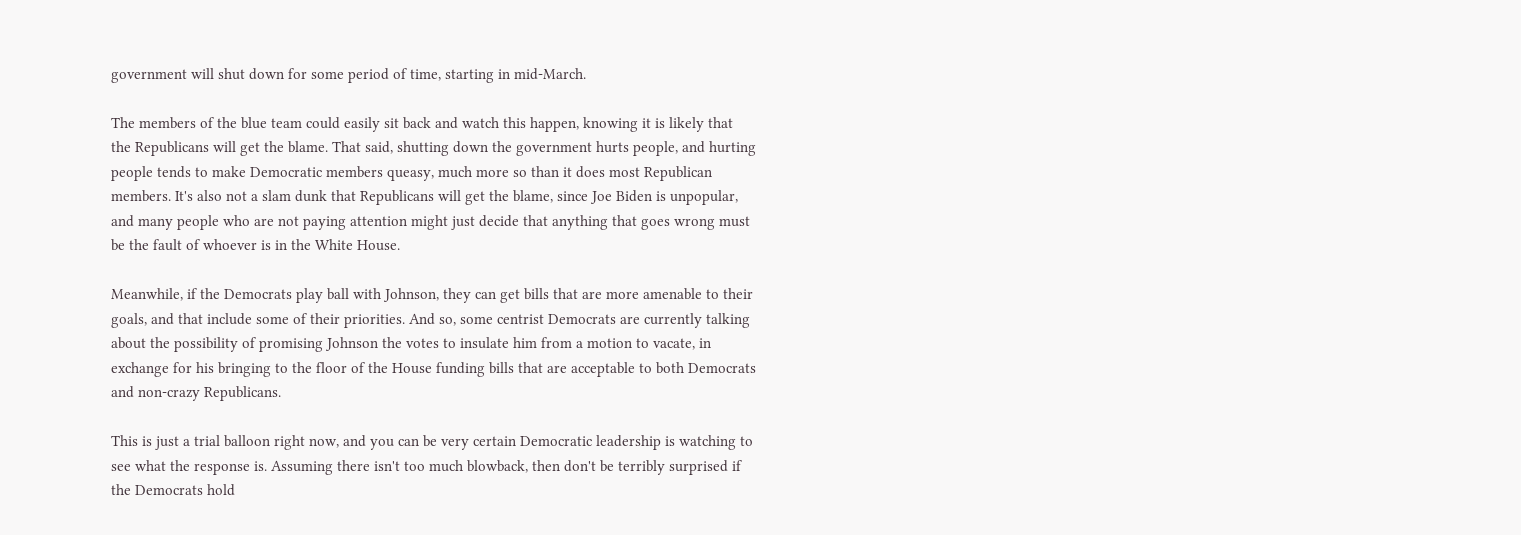government will shut down for some period of time, starting in mid-March.

The members of the blue team could easily sit back and watch this happen, knowing it is likely that the Republicans will get the blame. That said, shutting down the government hurts people, and hurting people tends to make Democratic members queasy, much more so than it does most Republican members. It's also not a slam dunk that Republicans will get the blame, since Joe Biden is unpopular, and many people who are not paying attention might just decide that anything that goes wrong must be the fault of whoever is in the White House.

Meanwhile, if the Democrats play ball with Johnson, they can get bills that are more amenable to their goals, and that include some of their priorities. And so, some centrist Democrats are currently talking about the possibility of promising Johnson the votes to insulate him from a motion to vacate, in exchange for his bringing to the floor of the House funding bills that are acceptable to both Democrats and non-crazy Republicans.

This is just a trial balloon right now, and you can be very certain Democratic leadership is watching to see what the response is. Assuming there isn't too much blowback, then don't be terribly surprised if the Democrats hold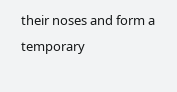their noses and form a temporary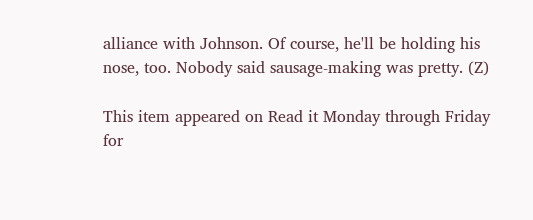alliance with Johnson. Of course, he'll be holding his nose, too. Nobody said sausage-making was pretty. (Z)

This item appeared on Read it Monday through Friday for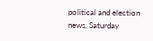political and election news, Saturday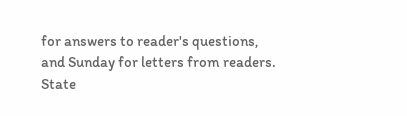for answers to reader's questions, and Sunday for letters from readers.                     State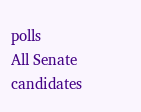polls                     All Senate candidates